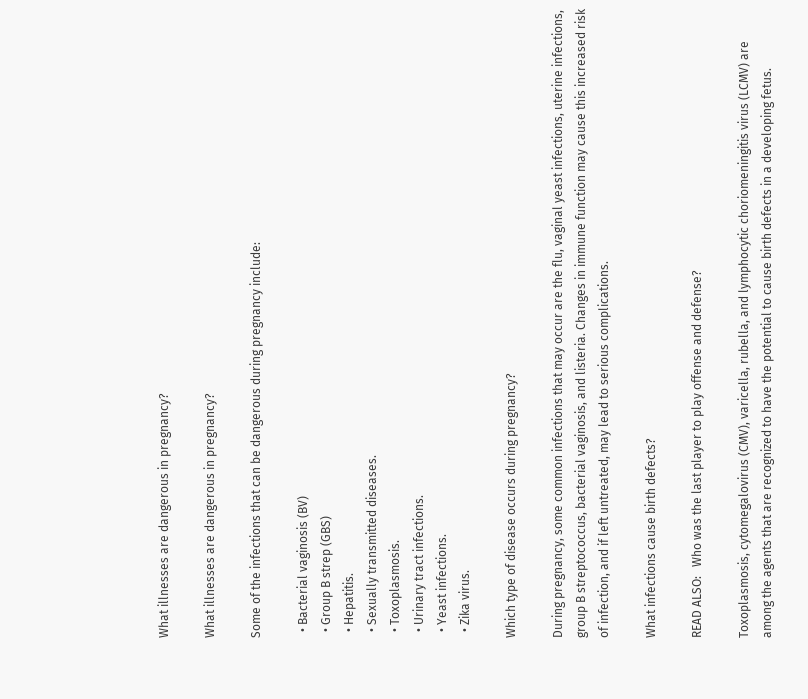What illnesses are dangerous in pregnancy?

What illnesses are dangerous in pregnancy?

Some of the infections that can be dangerous during pregnancy include:

  • Bacterial vaginosis (BV)
  • Group B strep (GBS)
  • Hepatitis.
  • Sexually transmitted diseases.
  • Toxoplasmosis.
  • Urinary tract infections.
  • Yeast infections.
  • Zika virus.

Which type of disease occurs during pregnancy?

During pregnancy, some common infections that may occur are the flu, vaginal yeast infections, uterine infections, group B streptococcus, bacterial vaginosis, and listeria. Changes in immune function may cause this increased risk of infection, and if left untreated, may lead to serious complications.

What infections cause birth defects?

READ ALSO:   Who was the last player to play offense and defense?

Toxoplasmosis, cytomegalovirus (CMV), varicella, rubella, and lymphocytic choriomeningitis virus (LCMV) are among the agents that are recognized to have the potential to cause birth defects in a developing fetus.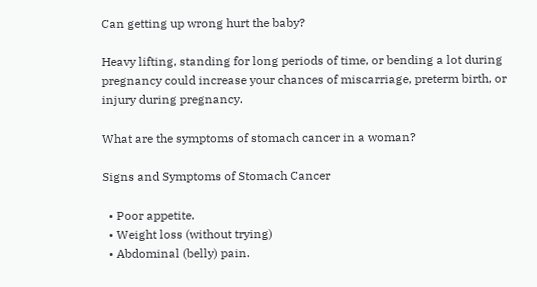Can getting up wrong hurt the baby?

Heavy lifting, standing for long periods of time, or bending a lot during pregnancy could increase your chances of miscarriage, preterm birth, or injury during pregnancy.

What are the symptoms of stomach cancer in a woman?

Signs and Symptoms of Stomach Cancer

  • Poor appetite.
  • Weight loss (without trying)
  • Abdominal (belly) pain.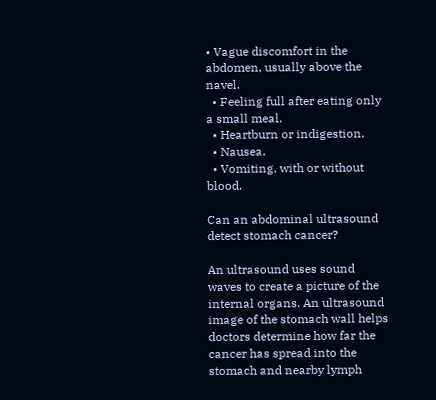• Vague discomfort in the abdomen, usually above the navel.
  • Feeling full after eating only a small meal.
  • Heartburn or indigestion.
  • Nausea.
  • Vomiting, with or without blood.

Can an abdominal ultrasound detect stomach cancer?

An ultrasound uses sound waves to create a picture of the internal organs. An ultrasound image of the stomach wall helps doctors determine how far the cancer has spread into the stomach and nearby lymph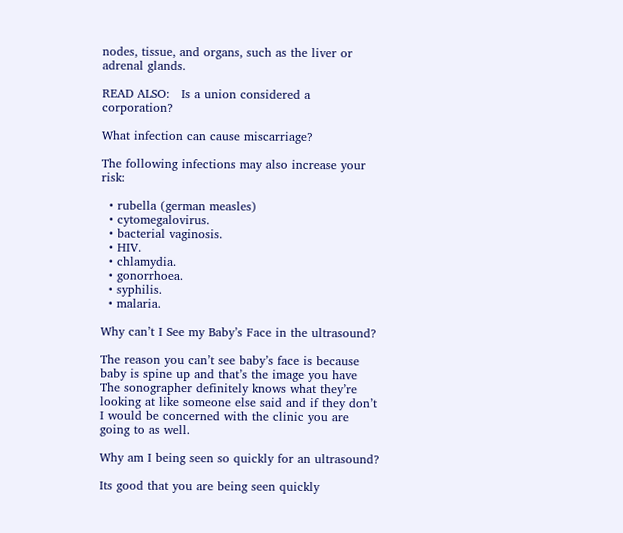nodes, tissue, and organs, such as the liver or adrenal glands.

READ ALSO:   Is a union considered a corporation?

What infection can cause miscarriage?

The following infections may also increase your risk:

  • rubella (german measles)
  • cytomegalovirus.
  • bacterial vaginosis.
  • HIV.
  • chlamydia.
  • gonorrhoea.
  • syphilis.
  • malaria.

Why can’t I See my Baby’s Face in the ultrasound?

The reason you can’t see baby’s face is because baby is spine up and that’s the image you have The sonographer definitely knows what they’re looking at like someone else said and if they don’t I would be concerned with the clinic you are going to as well.

Why am I being seen so quickly for an ultrasound?

Its good that you are being seen quickly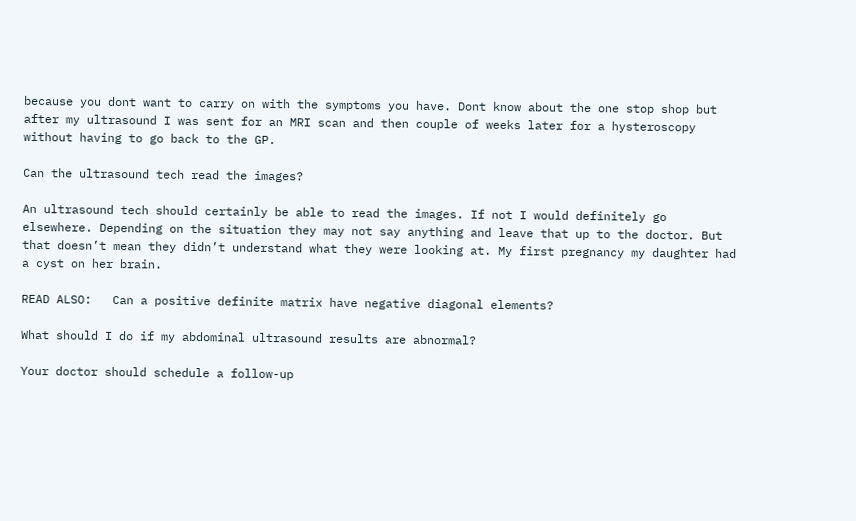because you dont want to carry on with the symptoms you have. Dont know about the one stop shop but after my ultrasound I was sent for an MRI scan and then couple of weeks later for a hysteroscopy without having to go back to the GP.

Can the ultrasound tech read the images?

An ultrasound tech should certainly be able to read the images. If not I would definitely go elsewhere. Depending on the situation they may not say anything and leave that up to the doctor. But that doesn’t mean they didn’t understand what they were looking at. My first pregnancy my daughter had a cyst on her brain.

READ ALSO:   Can a positive definite matrix have negative diagonal elements?

What should I do if my abdominal ultrasound results are abnormal?

Your doctor should schedule a follow-up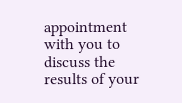appointment with you to discuss the results of your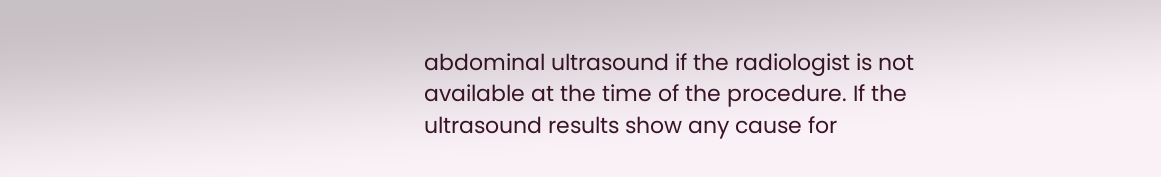abdominal ultrasound if the radiologist is not available at the time of the procedure. If the ultrasound results show any cause for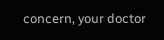concern, your doctor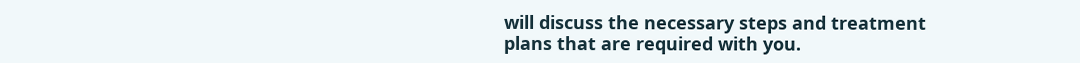will discuss the necessary steps and treatment plans that are required with you.